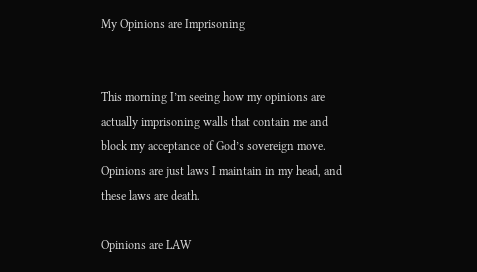My Opinions are Imprisoning


This morning I’m seeing how my opinions are actually imprisoning walls that contain me and block my acceptance of God’s sovereign move. Opinions are just laws I maintain in my head, and these laws are death.

Opinions are LAW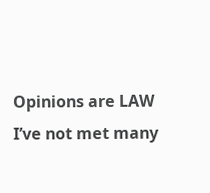Opinions are LAW
I’ve not met many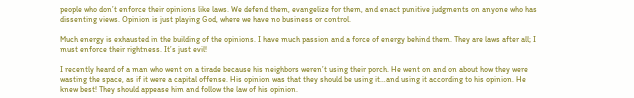people who don’t enforce their opinions like laws. We defend them, evangelize for them, and enact punitive judgments on anyone who has dissenting views. Opinion is just playing God, where we have no business or control.

Much energy is exhausted in the building of the opinions. I have much passion and a force of energy behind them. They are laws after all; I must enforce their rightness. It’s just evil!

I recently heard of a man who went on a tirade because his neighbors weren’t using their porch. He went on and on about how they were wasting the space, as if it were a capital offense. His opinion was that they should be using it…and using it according to his opinion. He knew best! They should appease him and follow the law of his opinion.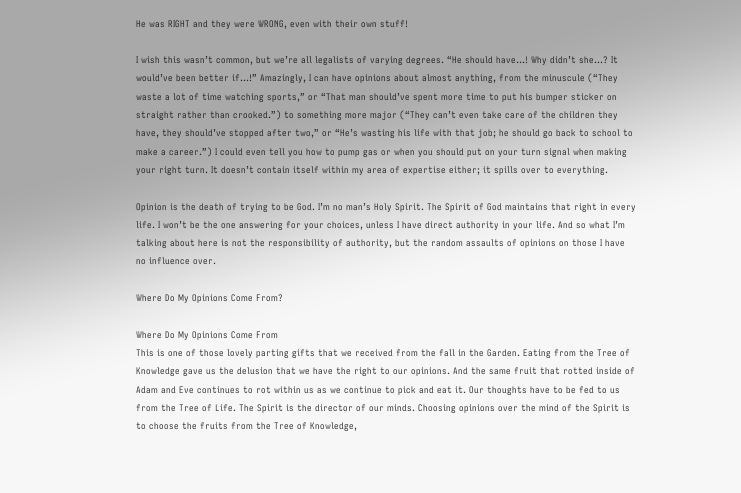He was RIGHT and they were WRONG, even with their own stuff!

I wish this wasn’t common, but we’re all legalists of varying degrees. “He should have…! Why didn’t she…? It would’ve been better if…!” Amazingly, I can have opinions about almost anything, from the minuscule (“They waste a lot of time watching sports,” or “That man should’ve spent more time to put his bumper sticker on straight rather than crooked.”) to something more major (“They can’t even take care of the children they have, they should’ve stopped after two,” or “He’s wasting his life with that job; he should go back to school to make a career.”) I could even tell you how to pump gas or when you should put on your turn signal when making your right turn. It doesn’t contain itself within my area of expertise either; it spills over to everything.

Opinion is the death of trying to be God. I’m no man’s Holy Spirit. The Spirit of God maintains that right in every life. I won’t be the one answering for your choices, unless I have direct authority in your life. And so what I’m talking about here is not the responsibility of authority, but the random assaults of opinions on those I have no influence over.

Where Do My Opinions Come From?

Where Do My Opinions Come From
This is one of those lovely parting gifts that we received from the fall in the Garden. Eating from the Tree of Knowledge gave us the delusion that we have the right to our opinions. And the same fruit that rotted inside of Adam and Eve continues to rot within us as we continue to pick and eat it. Our thoughts have to be fed to us from the Tree of Life. The Spirit is the director of our minds. Choosing opinions over the mind of the Spirit is to choose the fruits from the Tree of Knowledge,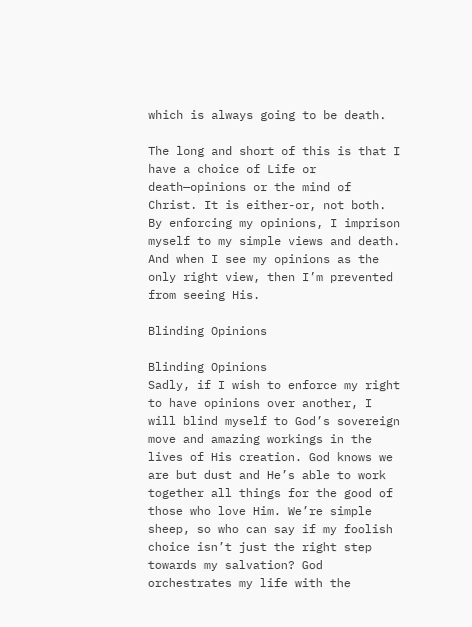which is always going to be death.

The long and short of this is that I have a choice of Life or death—opinions or the mind of Christ. It is either-or, not both. By enforcing my opinions, I imprison myself to my simple views and death. And when I see my opinions as the only right view, then I’m prevented from seeing His.

Blinding Opinions

Blinding Opinions
Sadly, if I wish to enforce my right to have opinions over another, I will blind myself to God’s sovereign move and amazing workings in the lives of His creation. God knows we are but dust and He’s able to work together all things for the good of those who love Him. We’re simple sheep, so who can say if my foolish choice isn’t just the right step towards my salvation? God orchestrates my life with the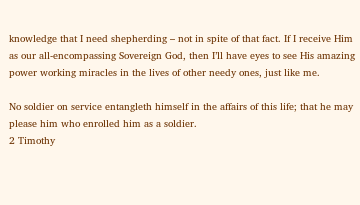knowledge that I need shepherding – not in spite of that fact. If I receive Him as our all-encompassing Sovereign God, then I’ll have eyes to see His amazing power working miracles in the lives of other needy ones, just like me.

No soldier on service entangleth himself in the affairs of this life; that he may please him who enrolled him as a soldier.
2 Timothy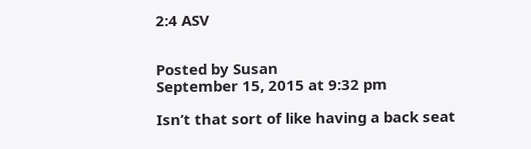2:4 ASV


Posted by Susan
September 15, 2015 at 9:32 pm

Isn’t that sort of like having a back seat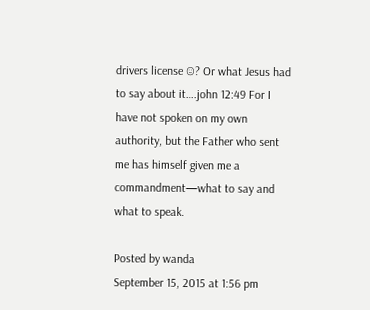drivers license ☺? Or what Jesus had to say about it….john 12:49 For I have not spoken on my own authority, but the Father who sent me has himself given me a commandment—what to say and what to speak.

Posted by wanda
September 15, 2015 at 1:56 pm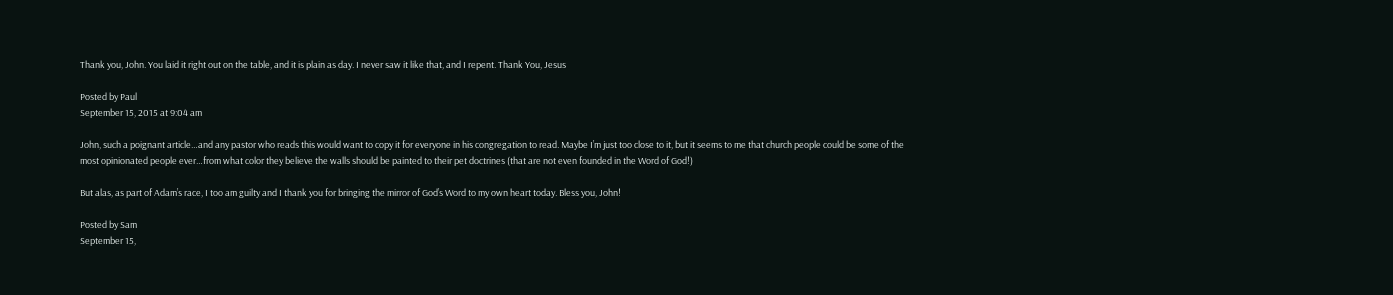Thank you, John. You laid it right out on the table, and it is plain as day. I never saw it like that, and I repent. Thank You, Jesus

Posted by Paul
September 15, 2015 at 9:04 am

John, such a poignant article…and any pastor who reads this would want to copy it for everyone in his congregation to read. Maybe I’m just too close to it, but it seems to me that church people could be some of the most opinionated people ever…from what color they believe the walls should be painted to their pet doctrines (that are not even founded in the Word of God!)

But alas, as part of Adam’s race, I too am guilty and I thank you for bringing the mirror of God’s Word to my own heart today. Bless you, John!

Posted by Sam
September 15,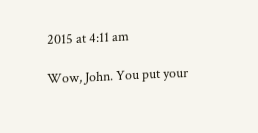2015 at 4:11 am

Wow, John. You put your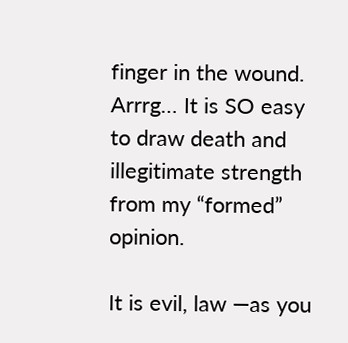finger in the wound. Arrrg… It is SO easy to draw death and illegitimate strength from my “formed” opinion.

It is evil, law —as you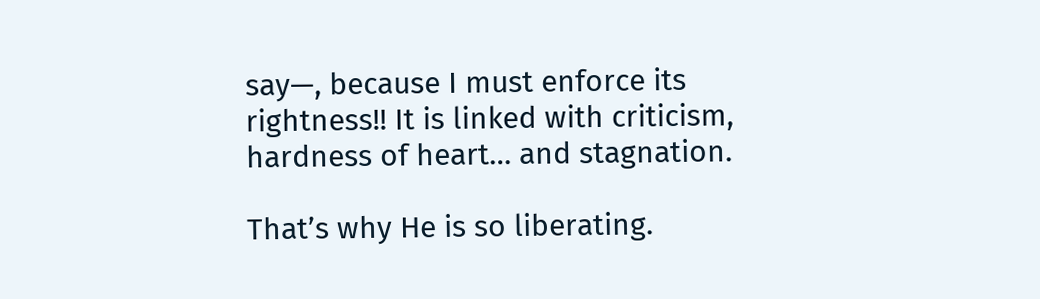say—, because I must enforce its rightness!! It is linked with criticism, hardness of heart… and stagnation.

That’s why He is so liberating.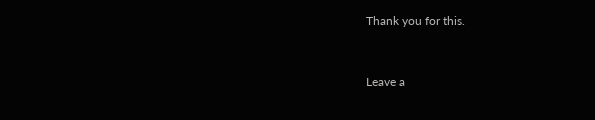Thank you for this.


Leave a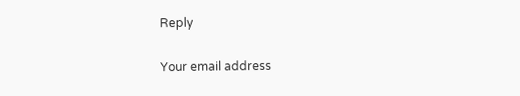Reply

Your email address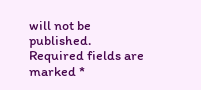will not be published. Required fields are marked *